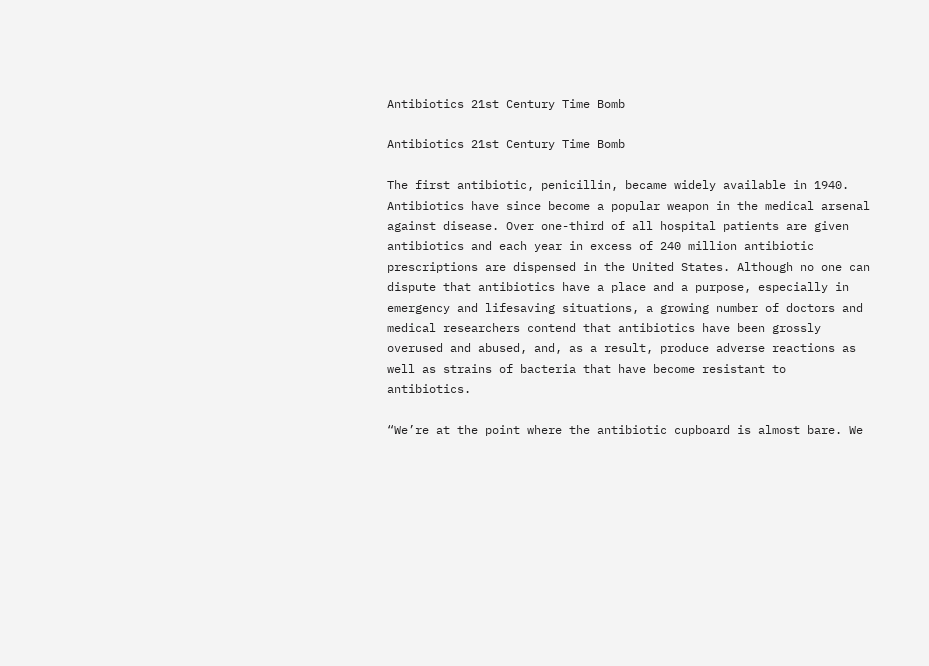Antibiotics 21st Century Time Bomb

Antibiotics 21st Century Time Bomb

The first antibiotic, penicillin, became widely available in 1940. Antibiotics have since become a popular weapon in the medical arsenal against disease. Over one-third of all hospital patients are given antibiotics and each year in excess of 240 million antibiotic prescriptions are dispensed in the United States. Although no one can dispute that antibiotics have a place and a purpose, especially in emergency and lifesaving situations, a growing number of doctors and medical researchers contend that antibiotics have been grossly overused and abused, and, as a result, produce adverse reactions as well as strains of bacteria that have become resistant to antibiotics.

“We’re at the point where the antibiotic cupboard is almost bare. We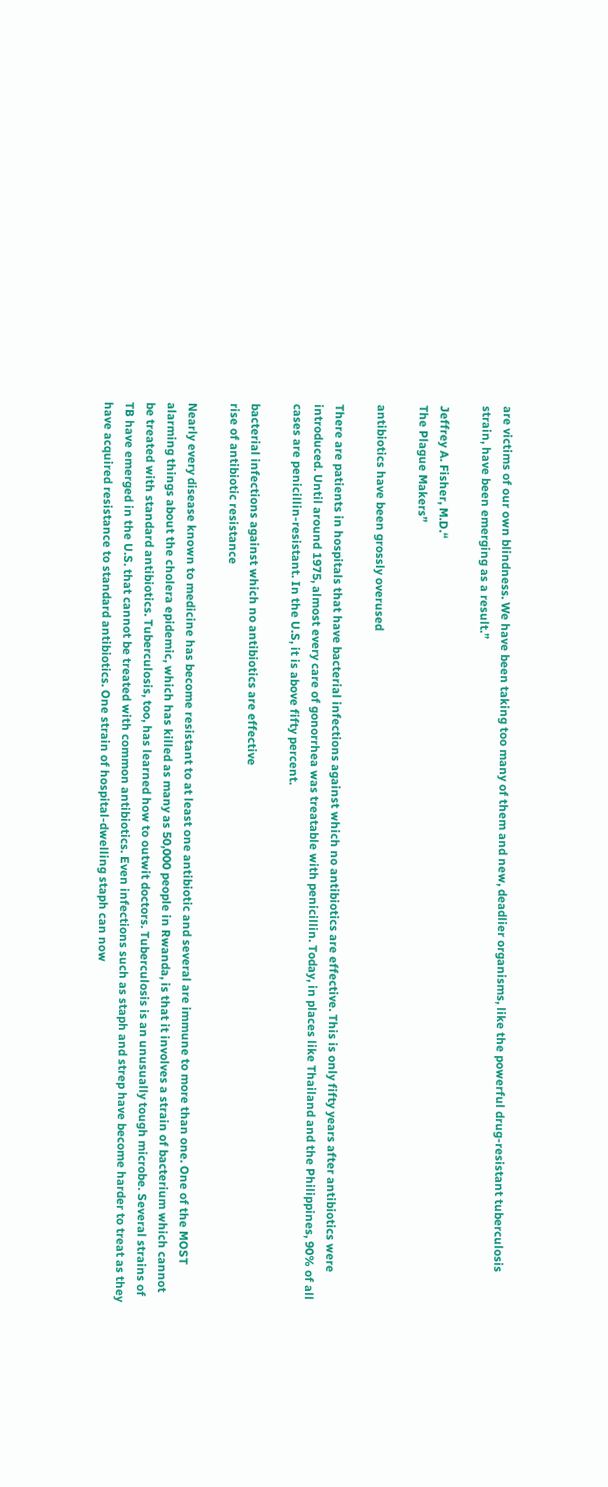are victims of our own blindness. We have been taking too many of them and new, deadlier organisms, like the powerful drug-resistant tuberculosis strain, have been emerging as a result.”

Jeffrey A. Fisher, M.D.“
The Plague Makers”

antibiotics have been grossly overused

There are patients in hospitals that have bacterial infections against which no antibiotics are effective. This is only fifty years after antibiotics were introduced. Until around 1975, almost every care of gonorrhea was treatable with penicillin. Today, in places like Thailand and the Philippines, 90% of all cases are penicillin-resistant. In the U.S, it is above fifty percent.

bacterial infections against which no antibiotics are effective
rise of antibiotic resistance

Nearly every disease known to medicine has become resistant to at least one antibiotic and several are immune to more than one. One of the MOST alarming things about the cholera epidemic, which has killed as many as 50,000 people in Rwanda, is that it involves a strain of bacterium which cannot be treated with standard antibiotics. Tuberculosis, too, has learned how to outwit doctors. Tuberculosis is an unusually tough microbe. Several strains of TB have emerged in the U.S. that cannot be treated with common antibiotics. Even infections such as staph and strep have become harder to treat as they have acquired resistance to standard antibiotics. One strain of hospital-dwelling staph can now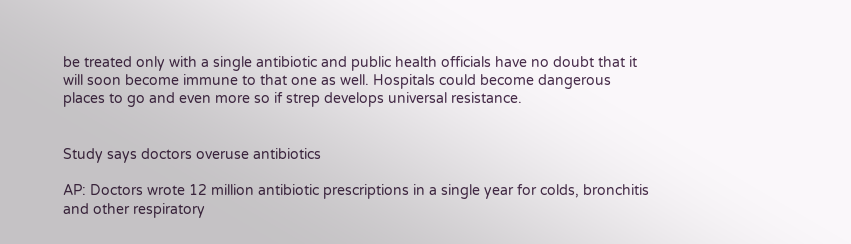be treated only with a single antibiotic and public health officials have no doubt that it will soon become immune to that one as well. Hospitals could become dangerous places to go and even more so if strep develops universal resistance.


Study says doctors overuse antibiotics

AP: Doctors wrote 12 million antibiotic prescriptions in a single year for colds, bronchitis and other respiratory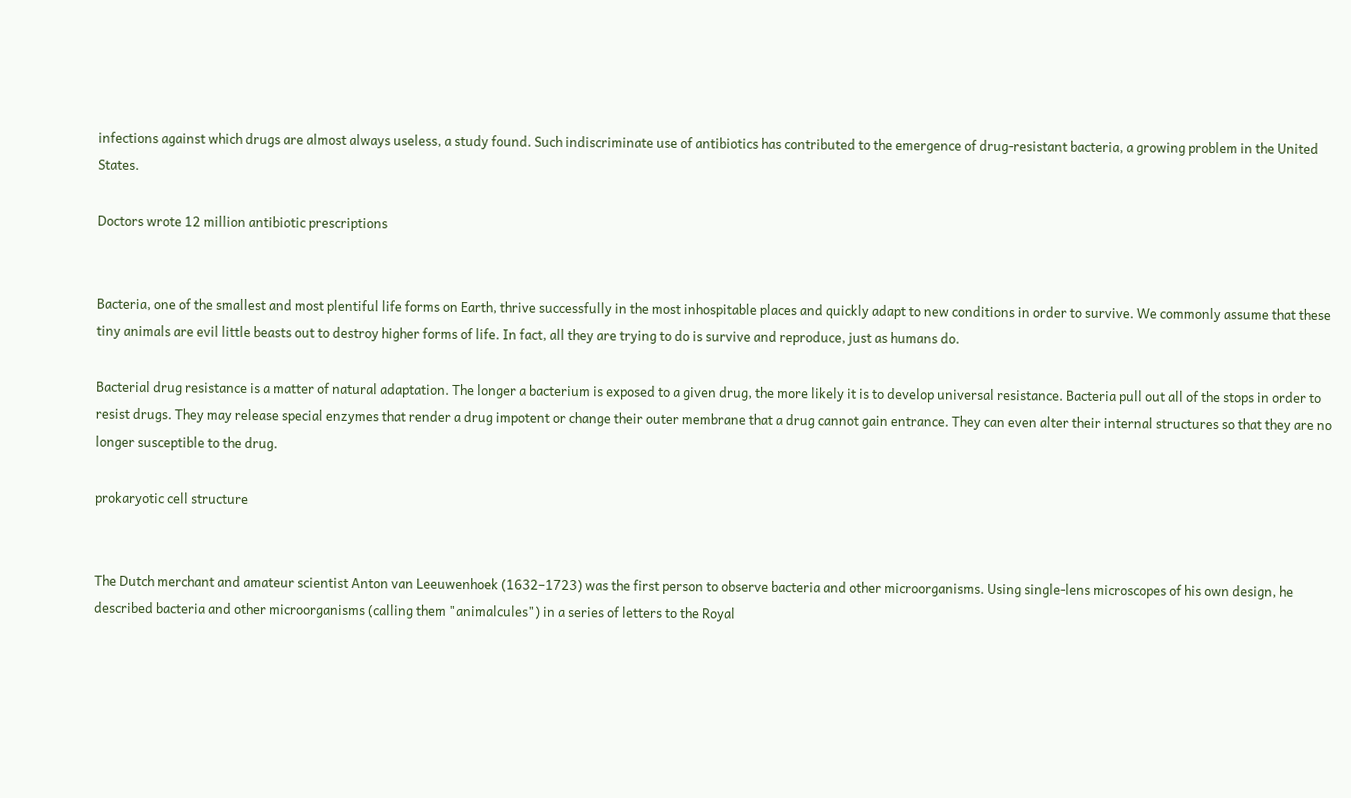infections against which drugs are almost always useless, a study found. Such indiscriminate use of antibiotics has contributed to the emergence of drug-resistant bacteria, a growing problem in the United States.

Doctors wrote 12 million antibiotic prescriptions


Bacteria, one of the smallest and most plentiful life forms on Earth, thrive successfully in the most inhospitable places and quickly adapt to new conditions in order to survive. We commonly assume that these tiny animals are evil little beasts out to destroy higher forms of life. In fact, all they are trying to do is survive and reproduce, just as humans do.

Bacterial drug resistance is a matter of natural adaptation. The longer a bacterium is exposed to a given drug, the more likely it is to develop universal resistance. Bacteria pull out all of the stops in order to resist drugs. They may release special enzymes that render a drug impotent or change their outer membrane that a drug cannot gain entrance. They can even alter their internal structures so that they are no longer susceptible to the drug.

prokaryotic cell structure


The Dutch merchant and amateur scientist Anton van Leeuwenhoek (1632–1723) was the first person to observe bacteria and other microorganisms. Using single-lens microscopes of his own design, he described bacteria and other microorganisms (calling them "animalcules") in a series of letters to the Royal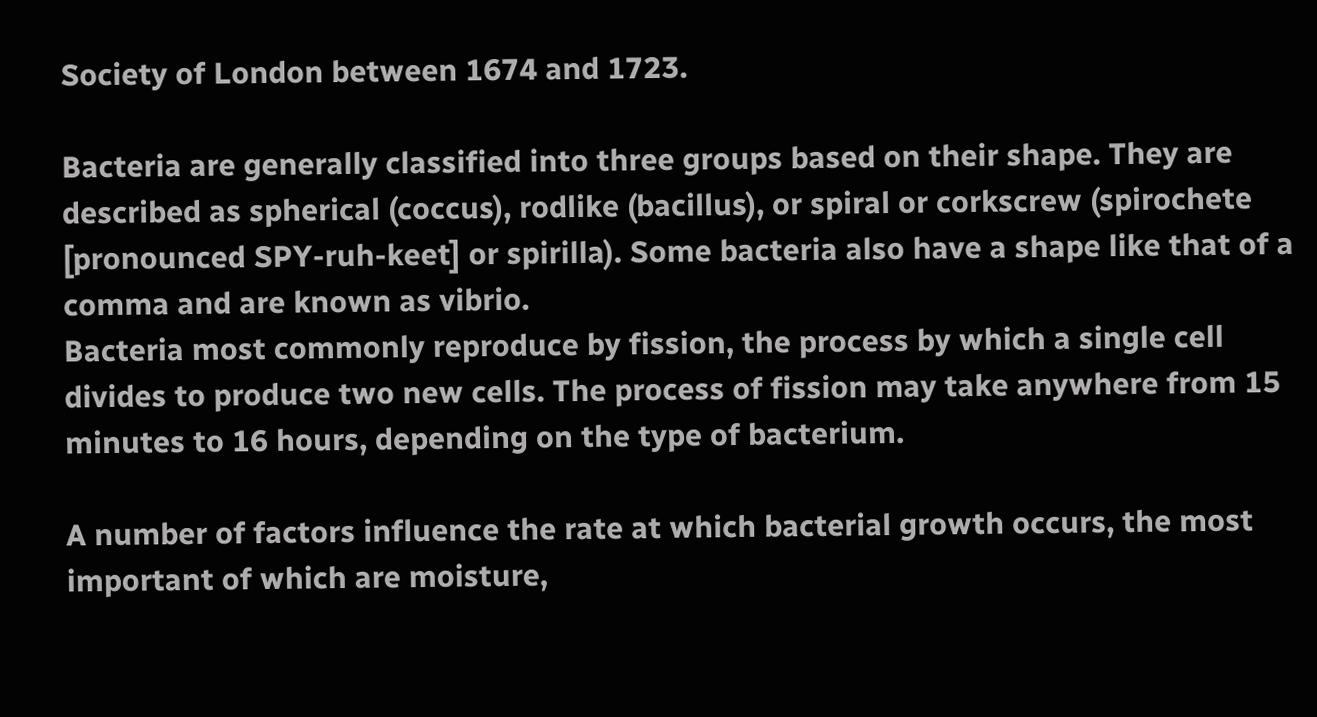Society of London between 1674 and 1723.

Bacteria are generally classified into three groups based on their shape. They are described as spherical (coccus), rodlike (bacillus), or spiral or corkscrew (spirochete [pronounced SPY-ruh-keet] or spirilla). Some bacteria also have a shape like that of a comma and are known as vibrio.
Bacteria most commonly reproduce by fission, the process by which a single cell divides to produce two new cells. The process of fission may take anywhere from 15 minutes to 16 hours, depending on the type of bacterium.

A number of factors influence the rate at which bacterial growth occurs, the most important of which are moisture,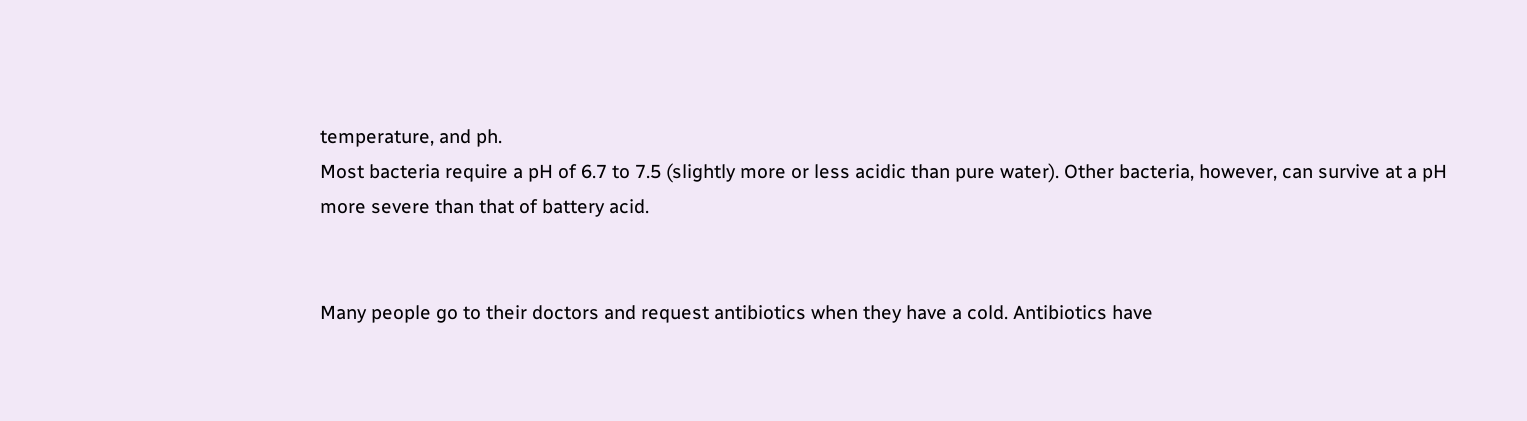temperature, and ph.
Most bacteria require a pH of 6.7 to 7.5 (slightly more or less acidic than pure water). Other bacteria, however, can survive at a pH more severe than that of battery acid.


Many people go to their doctors and request antibiotics when they have a cold. Antibiotics have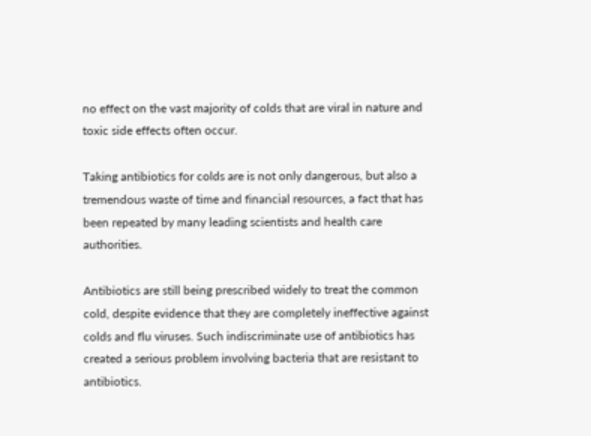no effect on the vast majority of colds that are viral in nature and toxic side effects often occur.

Taking antibiotics for colds are is not only dangerous, but also a tremendous waste of time and financial resources, a fact that has been repeated by many leading scientists and health care authorities.

Antibiotics are still being prescribed widely to treat the common cold, despite evidence that they are completely ineffective against colds and flu viruses. Such indiscriminate use of antibiotics has created a serious problem involving bacteria that are resistant to antibiotics.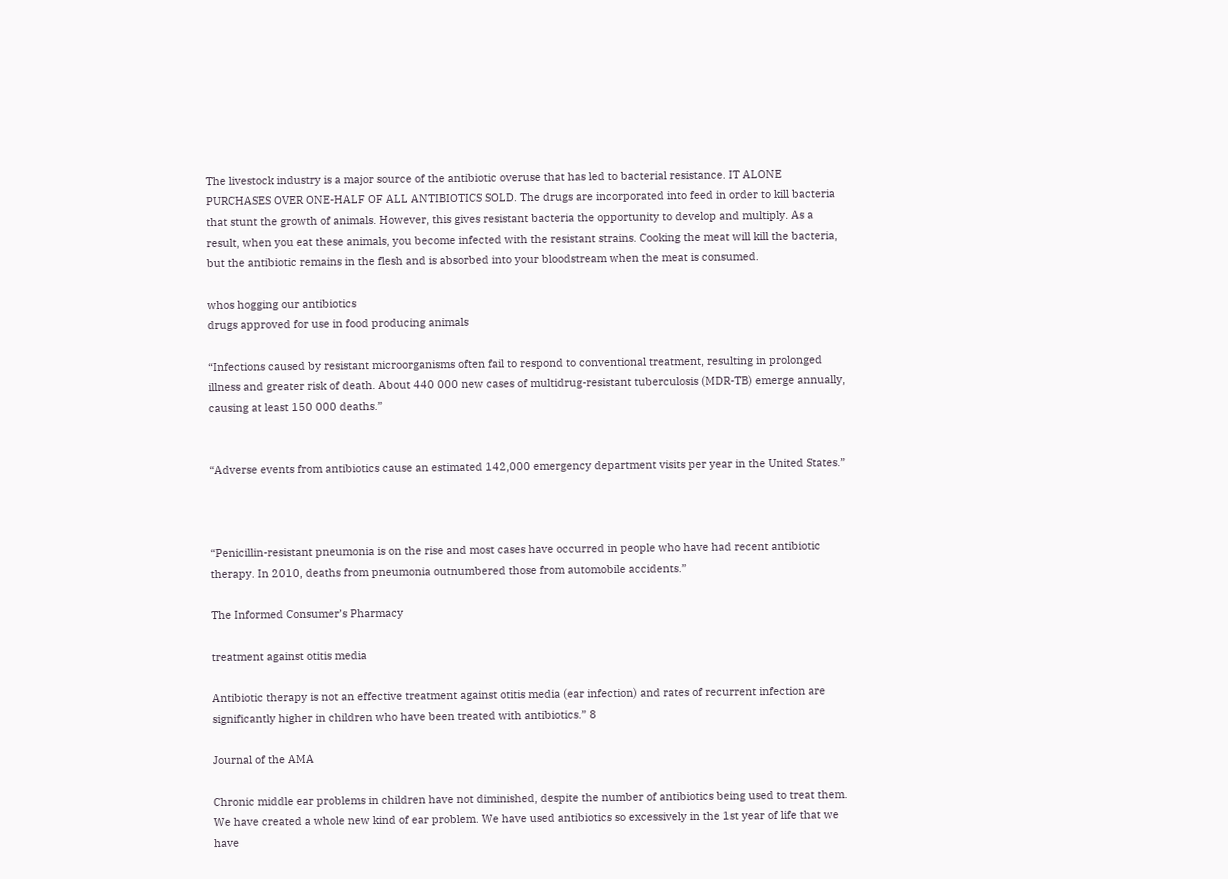The livestock industry is a major source of the antibiotic overuse that has led to bacterial resistance. IT ALONE PURCHASES OVER ONE-HALF OF ALL ANTIBIOTICS SOLD. The drugs are incorporated into feed in order to kill bacteria that stunt the growth of animals. However, this gives resistant bacteria the opportunity to develop and multiply. As a result, when you eat these animals, you become infected with the resistant strains. Cooking the meat will kill the bacteria, but the antibiotic remains in the flesh and is absorbed into your bloodstream when the meat is consumed.

whos hogging our antibiotics
drugs approved for use in food producing animals

“Infections caused by resistant microorganisms often fail to respond to conventional treatment, resulting in prolonged illness and greater risk of death. About 440 000 new cases of multidrug-resistant tuberculosis (MDR-TB) emerge annually, causing at least 150 000 deaths.”


“Adverse events from antibiotics cause an estimated 142,000 emergency department visits per year in the United States.”



“Penicillin-resistant pneumonia is on the rise and most cases have occurred in people who have had recent antibiotic therapy. In 2010, deaths from pneumonia outnumbered those from automobile accidents.”

The Informed Consumer’s Pharmacy

treatment against otitis media

Antibiotic therapy is not an effective treatment against otitis media (ear infection) and rates of recurrent infection are significantly higher in children who have been treated with antibiotics.” 8

Journal of the AMA

Chronic middle ear problems in children have not diminished, despite the number of antibiotics being used to treat them. We have created a whole new kind of ear problem. We have used antibiotics so excessively in the 1st year of life that we have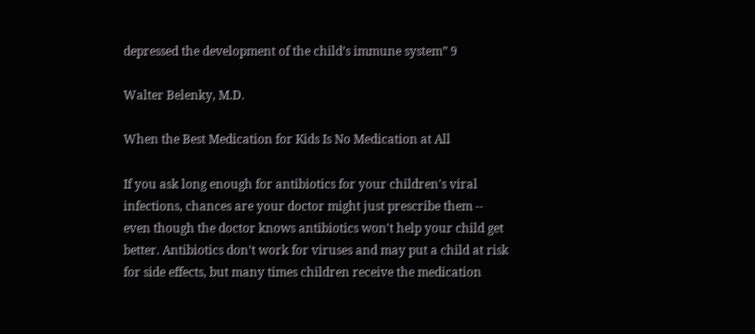depressed the development of the child’s immune system” 9

Walter Belenky, M.D.

When the Best Medication for Kids Is No Medication at All

If you ask long enough for antibiotics for your children's viral infections, chances are your doctor might just prescribe them -- even though the doctor knows antibiotics won't help your child get better. Antibiotics don't work for viruses and may put a child at risk for side effects, but many times children receive the medication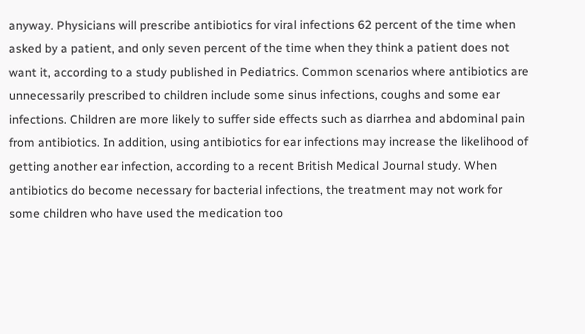anyway. Physicians will prescribe antibiotics for viral infections 62 percent of the time when asked by a patient, and only seven percent of the time when they think a patient does not want it, according to a study published in Pediatrics. Common scenarios where antibiotics are unnecessarily prescribed to children include some sinus infections, coughs and some ear infections. Children are more likely to suffer side effects such as diarrhea and abdominal pain from antibiotics. In addition, using antibiotics for ear infections may increase the likelihood of getting another ear infection, according to a recent British Medical Journal study. When antibiotics do become necessary for bacterial infections, the treatment may not work for some children who have used the medication too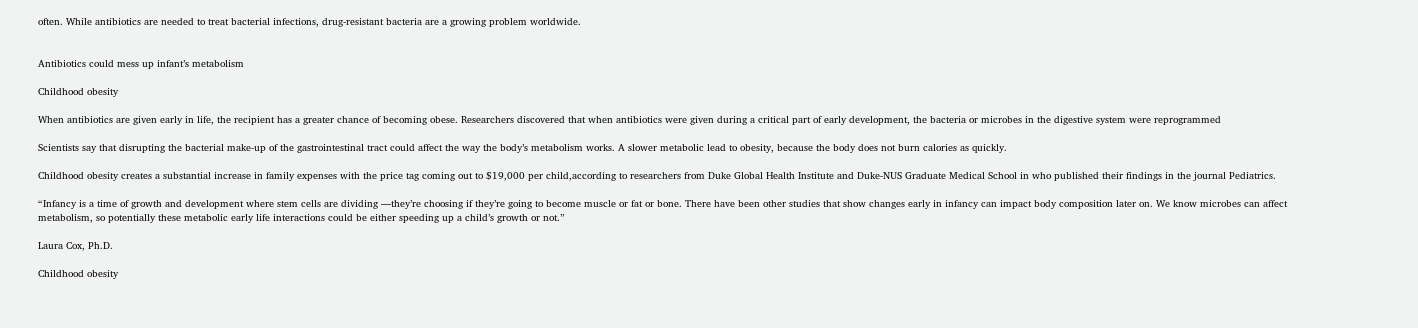often. While antibiotics are needed to treat bacterial infections, drug-resistant bacteria are a growing problem worldwide.


Antibiotics could mess up infant’s metabolism

Childhood obesity

When antibiotics are given early in life, the recipient has a greater chance of becoming obese. Researchers discovered that when antibiotics were given during a critical part of early development, the bacteria or microbes in the digestive system were reprogrammed

Scientists say that disrupting the bacterial make-up of the gastrointestinal tract could affect the way the body’s metabolism works. A slower metabolic lead to obesity, because the body does not burn calories as quickly.

Childhood obesity creates a substantial increase in family expenses with the price tag coming out to $19,000 per child,according to researchers from Duke Global Health Institute and Duke-NUS Graduate Medical School in who published their findings in the journal Pediatrics.

“Infancy is a time of growth and development where stem cells are dividing —they’re choosing if they’re going to become muscle or fat or bone. There have been other studies that show changes early in infancy can impact body composition later on. We know microbes can affect metabolism, so potentially these metabolic early life interactions could be either speeding up a child’s growth or not.”

Laura Cox, Ph.D.

Childhood obesity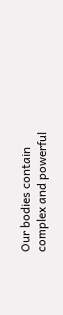Our bodies contain complex and powerful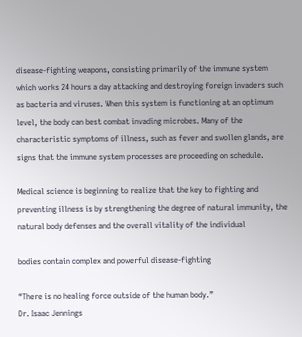disease-fighting weapons, consisting primarily of the immune system which works 24 hours a day attacking and destroying foreign invaders such as bacteria and viruses. When this system is functioning at an optimum level, the body can best combat invading microbes. Many of the characteristic symptoms of illness, such as fever and swollen glands, are signs that the immune system processes are proceeding on schedule.

Medical science is beginning to realize that the key to fighting and preventing illness is by strengthening the degree of natural immunity, the natural body defenses and the overall vitality of the individual

bodies contain complex and powerful disease-fighting

“There is no healing force outside of the human body.”
Dr. Isaac Jennings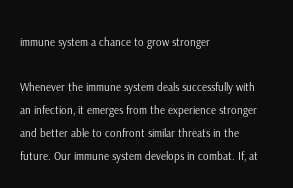immune system a chance to grow stronger

Whenever the immune system deals successfully with an infection, it emerges from the experience stronger and better able to confront similar threats in the future. Our immune system develops in combat. If, at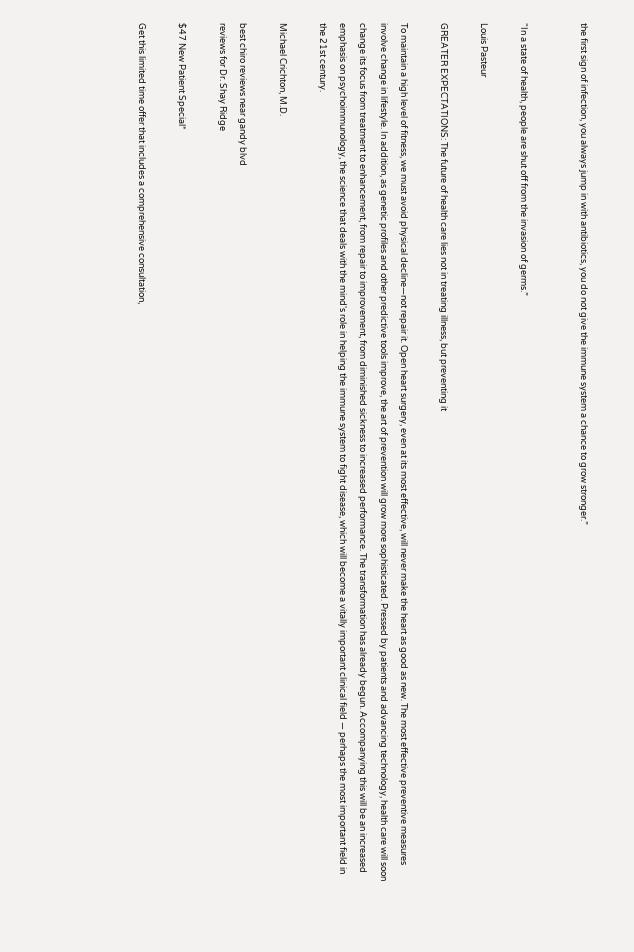the first sign of infection, you always jump in with antibiotics, you do not give the immune system a chance to grow stronger.”


“In a state of health, people are shut off from the invasion of germs.”

Louis Pasteur

GREATER EXPECTATIONS: The future of health care lies not in treating illness, but preventing it

To maintain a high level of fitness, we must avoid physical decline—not repair it. Open heart surgery, even at its most effective, will never make the heart as good as new. The most effective preventive measures involve change in lifestyle. In addition, as genetic profiles and other predictive tools improve, the art of prevention will grow more sophisticated. Pressed by patients and advancing technology, health care will soon change its focus from treatment to enhancement, from repair to improvement, from diminished sickness to increased performance. The transformation has already begun. Accompanying this will be an increased emphasis on psychoimmunology, the science that deals with the mind's role in helping the immune system to fight disease, which will become a vitally important clinical field — perhaps the most important field in the 21st century.

Michael Crichton, M.D.

best chiro reviews near gandy blvd
reviews for Dr. Shay Ridge

$47 New Patient Special*

Get this limited time offer that includes a comprehensive consultation,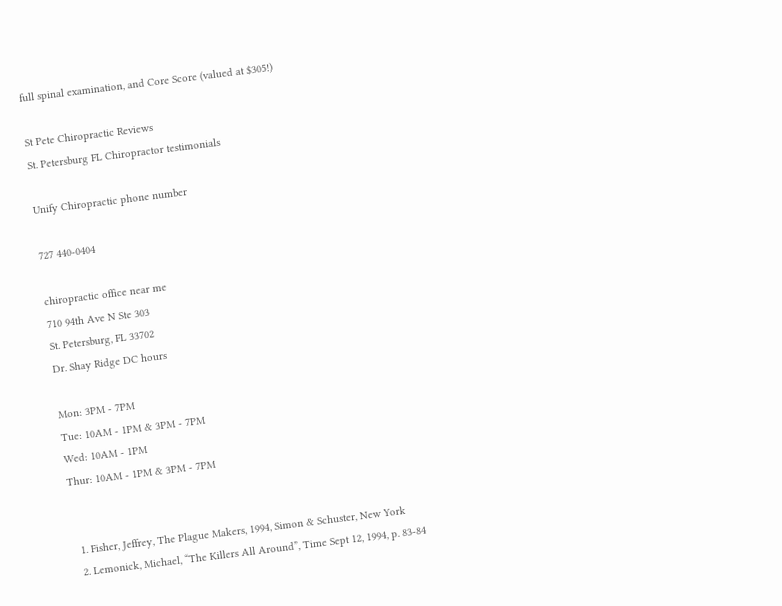full spinal examination, and Core Score (valued at $305!)

St Pete Chiropractic Reviews
St. Petersburg FL Chiropractor testimonials

Unify Chiropractic phone number

727 440-0404

chiropractic office near me
710 94th Ave N Ste 303
St. Petersburg, FL 33702
Dr. Shay Ridge DC hours

Mon: 3PM - 7PM
Tue: 10AM - 1PM & 3PM - 7PM
Wed: 10AM - 1PM
Thur: 10AM - 1PM & 3PM - 7PM


  1. Fisher, Jeffrey, The Plague Makers, 1994, Simon & Schuster, New York
  2. Lemonick, Michael, “The Killers All Around”, Time Sept 12, 1994, p. 83-84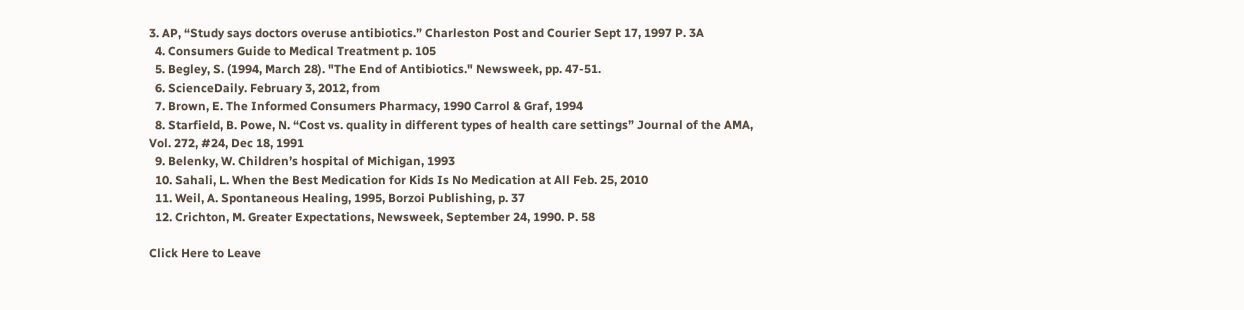3. AP, “Study says doctors overuse antibiotics.” Charleston Post and Courier Sept 17, 1997 P. 3A
  4. Consumers Guide to Medical Treatment p. 105
  5. Begley, S. (1994, March 28). "The End of Antibiotics." Newsweek, pp. 47-51.
  6. ScienceDaily. February 3, 2012, from
  7. Brown, E. The Informed Consumers Pharmacy, 1990 Carrol & Graf, 1994
  8. Starfield, B. Powe, N. “Cost vs. quality in different types of health care settings” Journal of the AMA, Vol. 272, #24, Dec 18, 1991
  9. Belenky, W. Children’s hospital of Michigan, 1993
  10. Sahali, L. When the Best Medication for Kids Is No Medication at All Feb. 25, 2010
  11. Weil, A. Spontaneous Healing, 1995, Borzoi Publishing, p. 37
  12. Crichton, M. Greater Expectations, Newsweek, September 24, 1990. P. 58

Click Here to Leave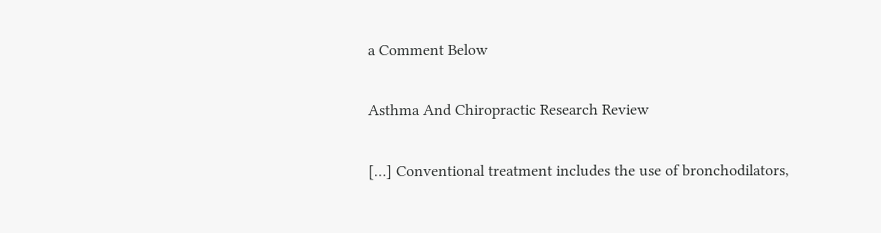a Comment Below

Asthma And Chiropractic Research Review

[…] Conventional treatment includes the use of bronchodilators,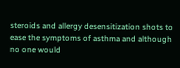steroids and allergy desensitization shots to ease the symptoms of asthma and although no one would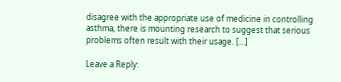disagree with the appropriate use of medicine in controlling asthma, there is mounting research to suggest that serious problems often result with their usage. […]

Leave a Reply: